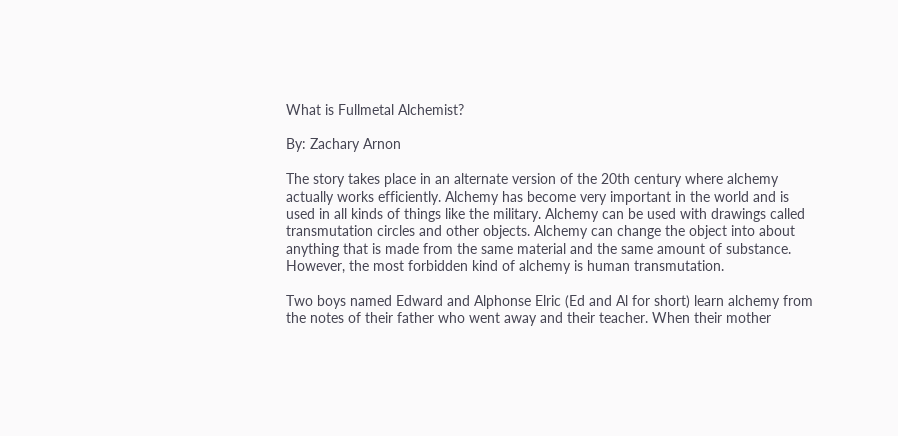What is Fullmetal Alchemist?

By: Zachary Arnon

The story takes place in an alternate version of the 20th century where alchemy actually works efficiently. Alchemy has become very important in the world and is used in all kinds of things like the military. Alchemy can be used with drawings called transmutation circles and other objects. Alchemy can change the object into about anything that is made from the same material and the same amount of substance. However, the most forbidden kind of alchemy is human transmutation.

Two boys named Edward and Alphonse Elric (Ed and Al for short) learn alchemy from the notes of their father who went away and their teacher. When their mother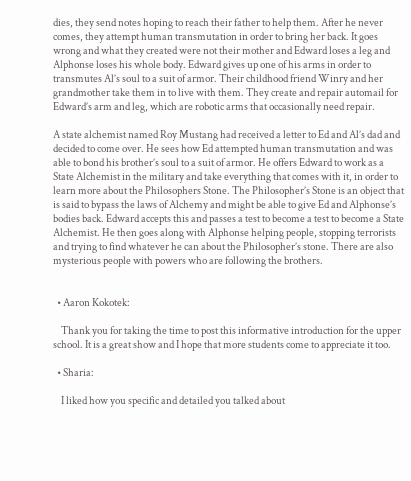dies, they send notes hoping to reach their father to help them. After he never comes, they attempt human transmutation in order to bring her back. It goes wrong and what they created were not their mother and Edward loses a leg and Alphonse loses his whole body. Edward gives up one of his arms in order to transmutes Al’s soul to a suit of armor. Their childhood friend Winry and her grandmother take them in to live with them. They create and repair automail for Edward’s arm and leg, which are robotic arms that occasionally need repair.

A state alchemist named Roy Mustang had received a letter to Ed and Al’s dad and decided to come over. He sees how Ed attempted human transmutation and was able to bond his brother’s soul to a suit of armor. He offers Edward to work as a State Alchemist in the military and take everything that comes with it, in order to learn more about the Philosophers Stone. The Philosopher’s Stone is an object that is said to bypass the laws of Alchemy and might be able to give Ed and Alphonse’s bodies back. Edward accepts this and passes a test to become a test to become a State Alchemist. He then goes along with Alphonse helping people, stopping terrorists and trying to find whatever he can about the Philosopher’s stone. There are also mysterious people with powers who are following the brothers.


  • Aaron Kokotek:

    Thank you for taking the time to post this informative introduction for the upper school. It is a great show and I hope that more students come to appreciate it too.

  • Sharia:

    I liked how you specific and detailed you talked about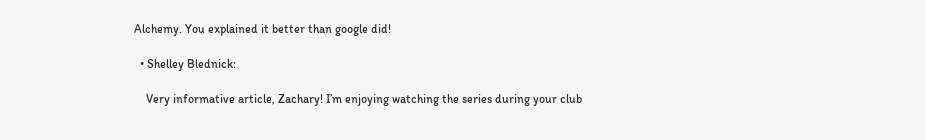Alchemy. You explained it better than google did!

  • Shelley Blednick:

    Very informative article, Zachary! I’m enjoying watching the series during your club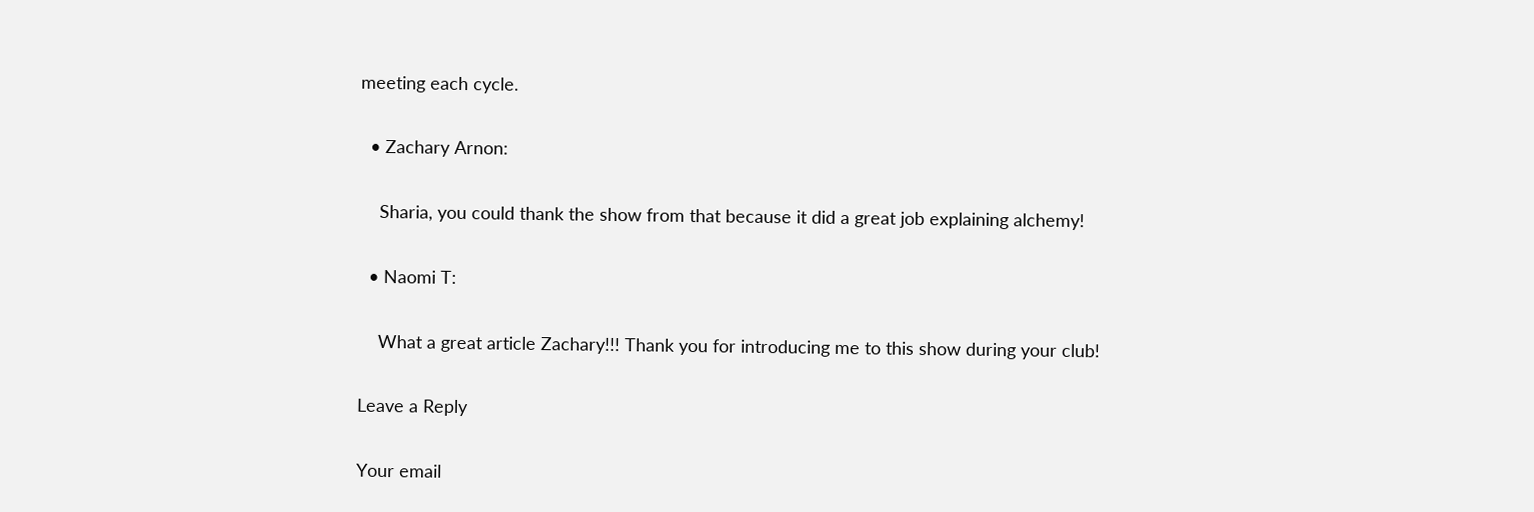meeting each cycle.

  • Zachary Arnon:

    Sharia, you could thank the show from that because it did a great job explaining alchemy!

  • Naomi T:

    What a great article Zachary!!! Thank you for introducing me to this show during your club!

Leave a Reply

Your email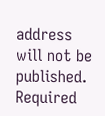address will not be published. Required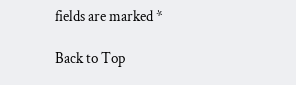fields are marked *

Back to Top